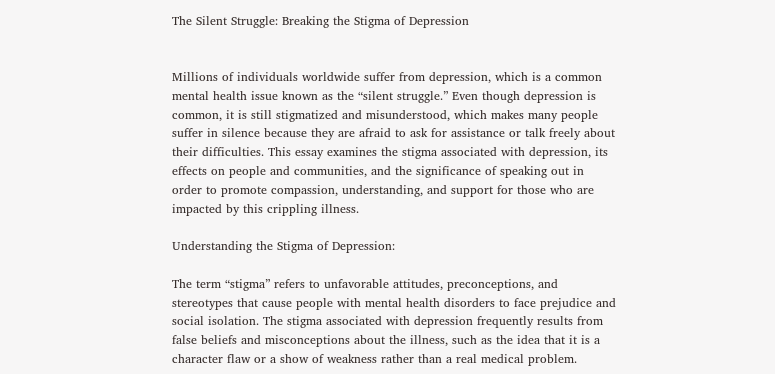The Silent Struggle: Breaking the Stigma of Depression


Millions of individuals worldwide suffer from depression, which is a common mental health issue known as the “silent struggle.” Even though depression is common, it is still stigmatized and misunderstood, which makes many people suffer in silence because they are afraid to ask for assistance or talk freely about their difficulties. This essay examines the stigma associated with depression, its effects on people and communities, and the significance of speaking out in order to promote compassion, understanding, and support for those who are impacted by this crippling illness.

Understanding the Stigma of Depression:

The term “stigma” refers to unfavorable attitudes, preconceptions, and stereotypes that cause people with mental health disorders to face prejudice and social isolation. The stigma associated with depression frequently results from false beliefs and misconceptions about the illness, such as the idea that it is a character flaw or a show of weakness rather than a real medical problem.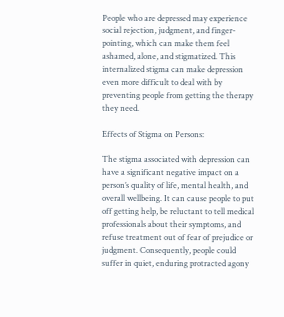People who are depressed may experience social rejection, judgment, and finger-pointing, which can make them feel ashamed, alone, and stigmatized. This internalized stigma can make depression even more difficult to deal with by preventing people from getting the therapy they need.

Effects of Stigma on Persons:

The stigma associated with depression can have a significant negative impact on a person’s quality of life, mental health, and overall wellbeing. It can cause people to put off getting help, be reluctant to tell medical professionals about their symptoms, and refuse treatment out of fear of prejudice or judgment. Consequently, people could suffer in quiet, enduring protracted agony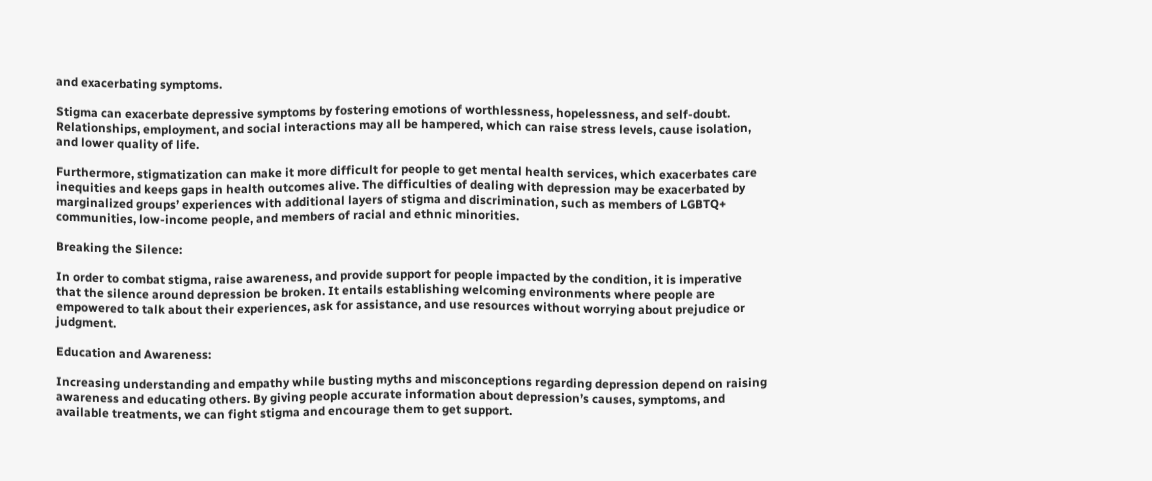and exacerbating symptoms.

Stigma can exacerbate depressive symptoms by fostering emotions of worthlessness, hopelessness, and self-doubt. Relationships, employment, and social interactions may all be hampered, which can raise stress levels, cause isolation, and lower quality of life.

Furthermore, stigmatization can make it more difficult for people to get mental health services, which exacerbates care inequities and keeps gaps in health outcomes alive. The difficulties of dealing with depression may be exacerbated by marginalized groups’ experiences with additional layers of stigma and discrimination, such as members of LGBTQ+ communities, low-income people, and members of racial and ethnic minorities.

Breaking the Silence:

In order to combat stigma, raise awareness, and provide support for people impacted by the condition, it is imperative that the silence around depression be broken. It entails establishing welcoming environments where people are empowered to talk about their experiences, ask for assistance, and use resources without worrying about prejudice or judgment.

Education and Awareness:

Increasing understanding and empathy while busting myths and misconceptions regarding depression depend on raising awareness and educating others. By giving people accurate information about depression’s causes, symptoms, and available treatments, we can fight stigma and encourage them to get support.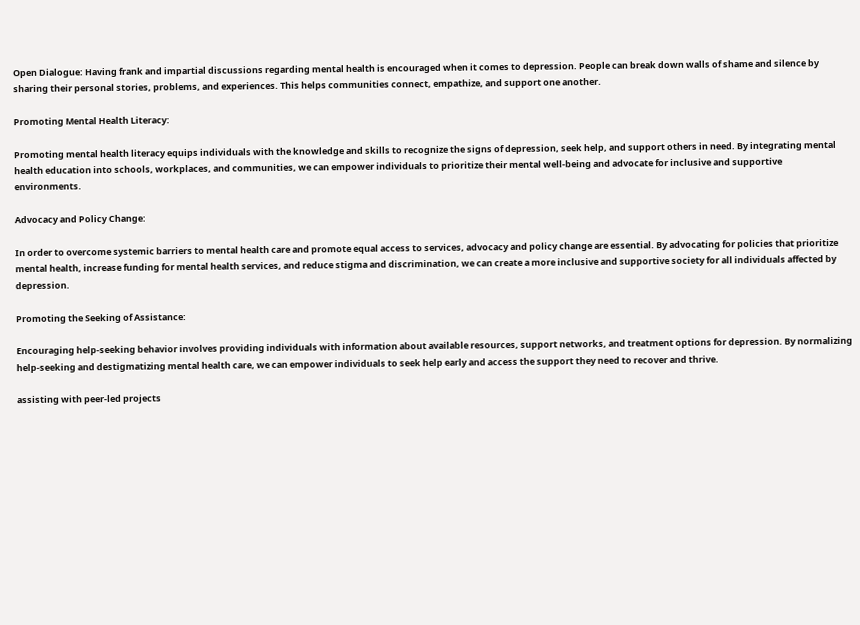Open Dialogue: Having frank and impartial discussions regarding mental health is encouraged when it comes to depression. People can break down walls of shame and silence by sharing their personal stories, problems, and experiences. This helps communities connect, empathize, and support one another.

Promoting Mental Health Literacy:

Promoting mental health literacy equips individuals with the knowledge and skills to recognize the signs of depression, seek help, and support others in need. By integrating mental health education into schools, workplaces, and communities, we can empower individuals to prioritize their mental well-being and advocate for inclusive and supportive environments.

Advocacy and Policy Change:

In order to overcome systemic barriers to mental health care and promote equal access to services, advocacy and policy change are essential. By advocating for policies that prioritize mental health, increase funding for mental health services, and reduce stigma and discrimination, we can create a more inclusive and supportive society for all individuals affected by depression.

Promoting the Seeking of Assistance:

Encouraging help-seeking behavior involves providing individuals with information about available resources, support networks, and treatment options for depression. By normalizing help-seeking and destigmatizing mental health care, we can empower individuals to seek help early and access the support they need to recover and thrive.

assisting with peer-led projects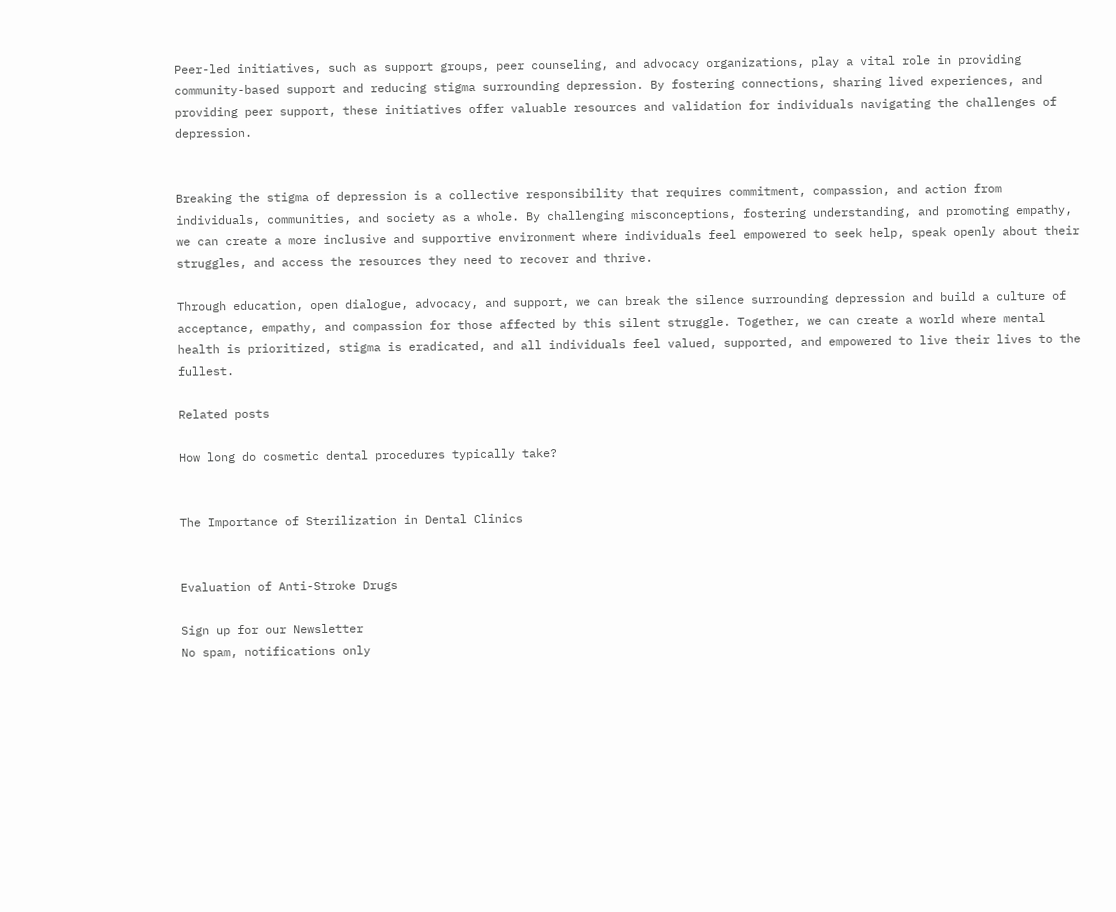Peer-led initiatives, such as support groups, peer counseling, and advocacy organizations, play a vital role in providing community-based support and reducing stigma surrounding depression. By fostering connections, sharing lived experiences, and providing peer support, these initiatives offer valuable resources and validation for individuals navigating the challenges of depression.


Breaking the stigma of depression is a collective responsibility that requires commitment, compassion, and action from individuals, communities, and society as a whole. By challenging misconceptions, fostering understanding, and promoting empathy, we can create a more inclusive and supportive environment where individuals feel empowered to seek help, speak openly about their struggles, and access the resources they need to recover and thrive.

Through education, open dialogue, advocacy, and support, we can break the silence surrounding depression and build a culture of acceptance, empathy, and compassion for those affected by this silent struggle. Together, we can create a world where mental health is prioritized, stigma is eradicated, and all individuals feel valued, supported, and empowered to live their lives to the fullest.

Related posts

How long do cosmetic dental procedures typically take?


The Importance of Sterilization in Dental Clinics


Evaluation of Anti-Stroke Drugs

Sign up for our Newsletter
No spam, notifications only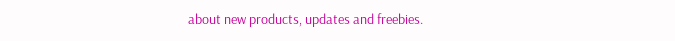about new products, updates and freebies.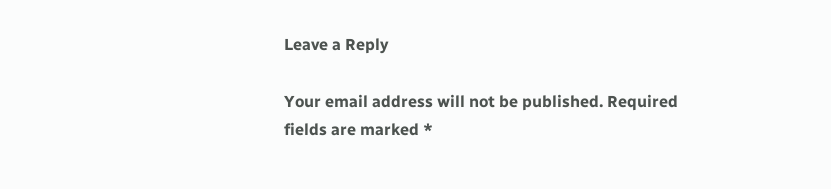Leave a Reply

Your email address will not be published. Required fields are marked *